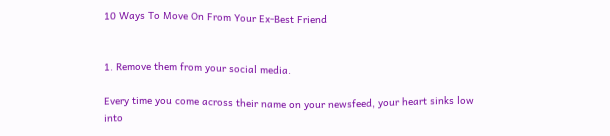10 Ways To Move On From Your Ex-Best Friend


1. Remove them from your social media.

Every time you come across their name on your newsfeed, your heart sinks low into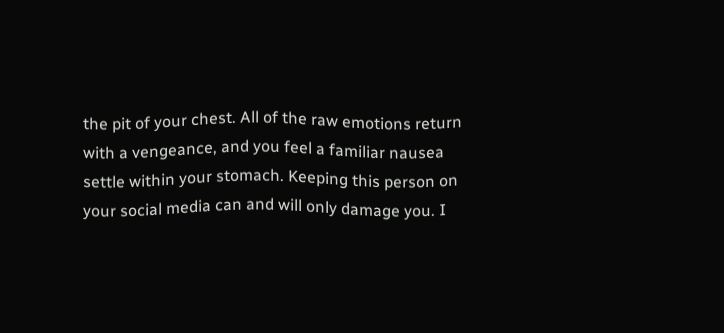the pit of your chest. All of the raw emotions return with a vengeance, and you feel a familiar nausea settle within your stomach. Keeping this person on your social media can and will only damage you. I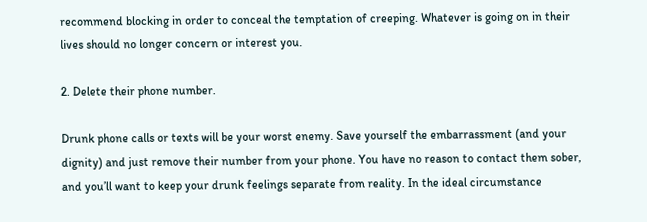recommend blocking in order to conceal the temptation of creeping. Whatever is going on in their lives should no longer concern or interest you.

2. Delete their phone number.

Drunk phone calls or texts will be your worst enemy. Save yourself the embarrassment (and your dignity) and just remove their number from your phone. You have no reason to contact them sober, and you’ll want to keep your drunk feelings separate from reality. In the ideal circumstance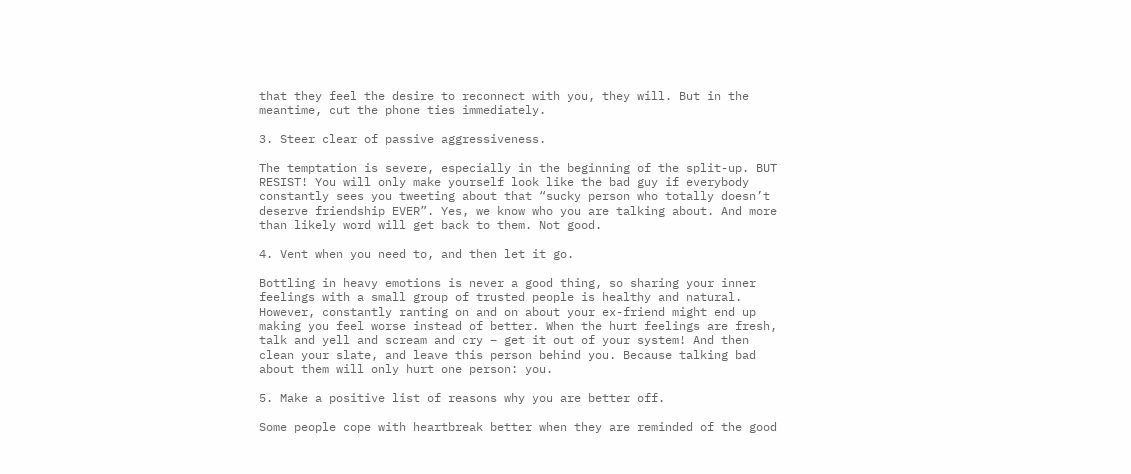that they feel the desire to reconnect with you, they will. But in the meantime, cut the phone ties immediately.

3. Steer clear of passive aggressiveness.

The temptation is severe, especially in the beginning of the split-up. BUT RESIST! You will only make yourself look like the bad guy if everybody constantly sees you tweeting about that “sucky person who totally doesn’t deserve friendship EVER”. Yes, we know who you are talking about. And more than likely word will get back to them. Not good.

4. Vent when you need to, and then let it go.

Bottling in heavy emotions is never a good thing, so sharing your inner feelings with a small group of trusted people is healthy and natural. However, constantly ranting on and on about your ex-friend might end up making you feel worse instead of better. When the hurt feelings are fresh, talk and yell and scream and cry – get it out of your system! And then clean your slate, and leave this person behind you. Because talking bad about them will only hurt one person: you.

5. Make a positive list of reasons why you are better off.

Some people cope with heartbreak better when they are reminded of the good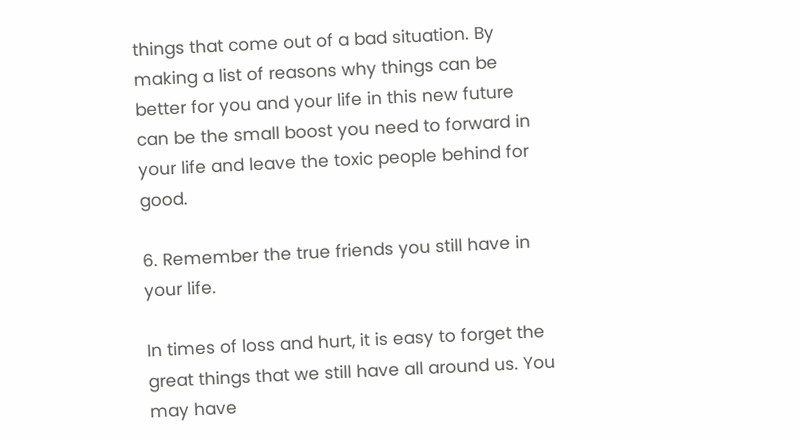things that come out of a bad situation. By making a list of reasons why things can be better for you and your life in this new future can be the small boost you need to forward in your life and leave the toxic people behind for good.

6. Remember the true friends you still have in your life.

In times of loss and hurt, it is easy to forget the great things that we still have all around us. You may have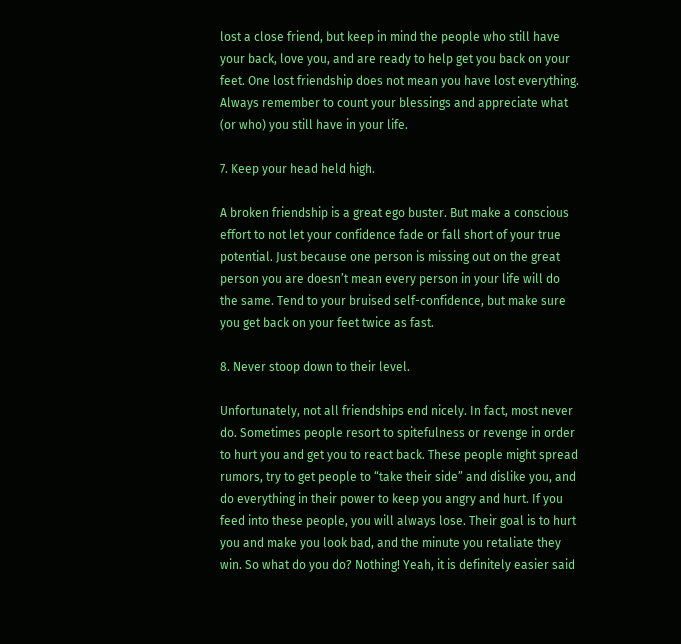lost a close friend, but keep in mind the people who still have your back, love you, and are ready to help get you back on your feet. One lost friendship does not mean you have lost everything. Always remember to count your blessings and appreciate what (or who) you still have in your life.

7. Keep your head held high.

A broken friendship is a great ego buster. But make a conscious effort to not let your confidence fade or fall short of your true potential. Just because one person is missing out on the great person you are doesn’t mean every person in your life will do the same. Tend to your bruised self-confidence, but make sure you get back on your feet twice as fast.

8. Never stoop down to their level.

Unfortunately, not all friendships end nicely. In fact, most never do. Sometimes people resort to spitefulness or revenge in order to hurt you and get you to react back. These people might spread rumors, try to get people to “take their side” and dislike you, and do everything in their power to keep you angry and hurt. If you feed into these people, you will always lose. Their goal is to hurt you and make you look bad, and the minute you retaliate they win. So what do you do? Nothing! Yeah, it is definitely easier said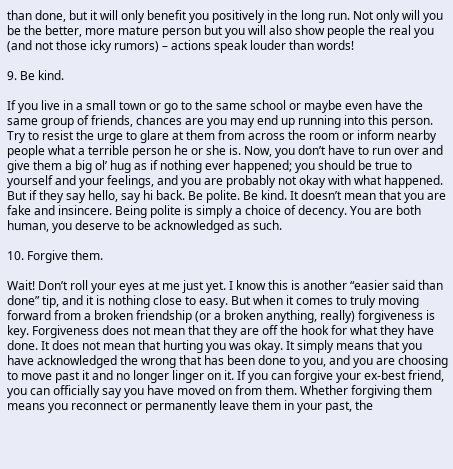than done, but it will only benefit you positively in the long run. Not only will you be the better, more mature person but you will also show people the real you (and not those icky rumors) – actions speak louder than words!

9. Be kind.

If you live in a small town or go to the same school or maybe even have the same group of friends, chances are you may end up running into this person. Try to resist the urge to glare at them from across the room or inform nearby people what a terrible person he or she is. Now, you don’t have to run over and give them a big ol’ hug as if nothing ever happened; you should be true to yourself and your feelings, and you are probably not okay with what happened. But if they say hello, say hi back. Be polite. Be kind. It doesn’t mean that you are fake and insincere. Being polite is simply a choice of decency. You are both human, you deserve to be acknowledged as such.

10. Forgive them.

Wait! Don’t roll your eyes at me just yet. I know this is another “easier said than done” tip, and it is nothing close to easy. But when it comes to truly moving forward from a broken friendship (or a broken anything, really) forgiveness is key. Forgiveness does not mean that they are off the hook for what they have done. It does not mean that hurting you was okay. It simply means that you have acknowledged the wrong that has been done to you, and you are choosing to move past it and no longer linger on it. If you can forgive your ex-best friend, you can officially say you have moved on from them. Whether forgiving them means you reconnect or permanently leave them in your past, the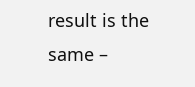result is the same –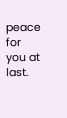peace for you at last.